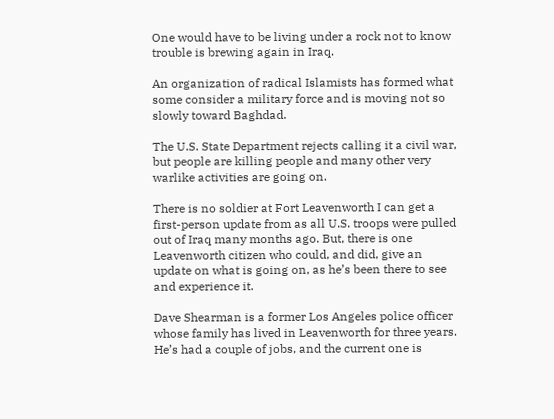One would have to be living under a rock not to know trouble is brewing again in Iraq.

An organization of radical Islamists has formed what some consider a military force and is moving not so slowly toward Baghdad.

The U.S. State Department rejects calling it a civil war, but people are killing people and many other very warlike activities are going on.

There is no soldier at Fort Leavenworth I can get a first-person update from as all U.S. troops were pulled out of Iraq many months ago. But, there is one Leavenworth citizen who could, and did, give an update on what is going on, as he’s been there to see and experience it.

Dave Shearman is a former Los Angeles police officer whose family has lived in Leavenworth for three years. He’s had a couple of jobs, and the current one is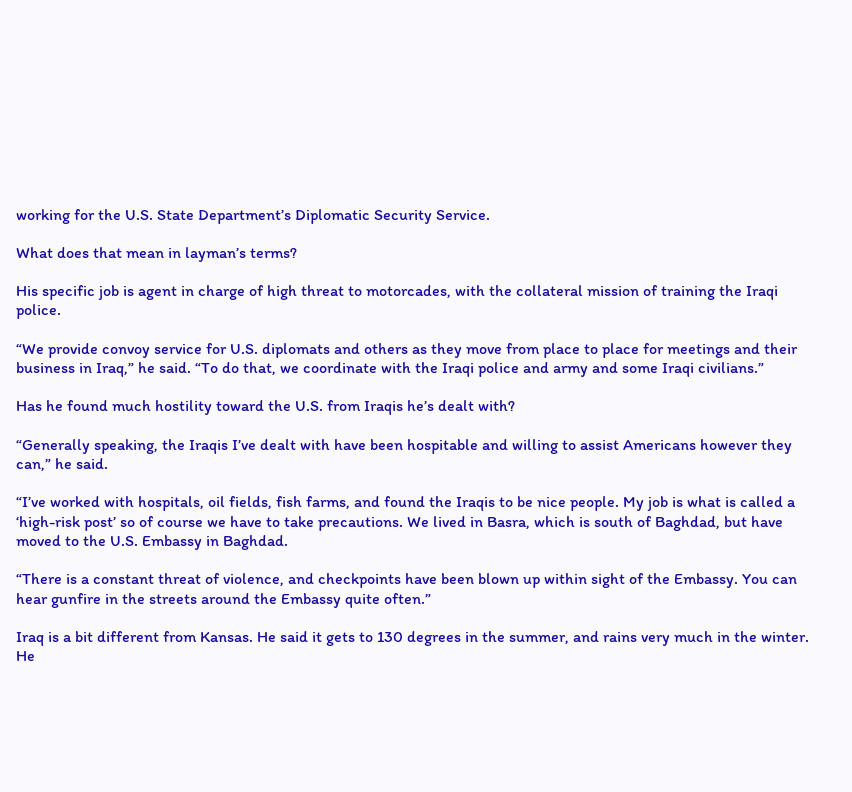working for the U.S. State Department’s Diplomatic Security Service.

What does that mean in layman’s terms?

His specific job is agent in charge of high threat to motorcades, with the collateral mission of training the Iraqi police.

“We provide convoy service for U.S. diplomats and others as they move from place to place for meetings and their business in Iraq,” he said. “To do that, we coordinate with the Iraqi police and army and some Iraqi civilians.”

Has he found much hostility toward the U.S. from Iraqis he’s dealt with?

“Generally speaking, the Iraqis I’ve dealt with have been hospitable and willing to assist Americans however they can,” he said.

“I’ve worked with hospitals, oil fields, fish farms, and found the Iraqis to be nice people. My job is what is called a ‘high-risk post’ so of course we have to take precautions. We lived in Basra, which is south of Baghdad, but have moved to the U.S. Embassy in Baghdad.

“There is a constant threat of violence, and checkpoints have been blown up within sight of the Embassy. You can hear gunfire in the streets around the Embassy quite often.”

Iraq is a bit different from Kansas. He said it gets to 130 degrees in the summer, and rains very much in the winter. He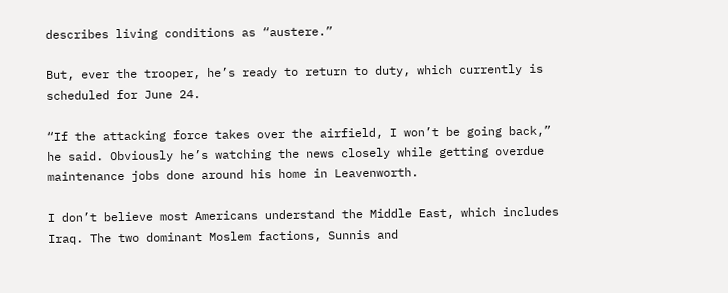describes living conditions as “austere.”

But, ever the trooper, he’s ready to return to duty, which currently is scheduled for June 24.

“If the attacking force takes over the airfield, I won’t be going back,” he said. Obviously he’s watching the news closely while getting overdue maintenance jobs done around his home in Leavenworth.

I don’t believe most Americans understand the Middle East, which includes Iraq. The two dominant Moslem factions, Sunnis and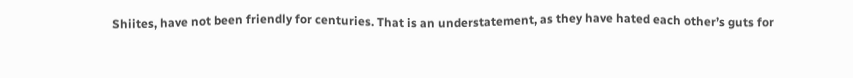Shiites, have not been friendly for centuries. That is an understatement, as they have hated each other’s guts for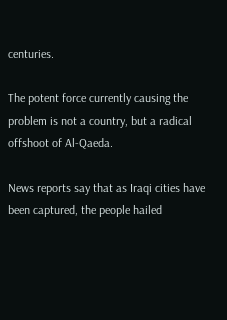centuries.

The potent force currently causing the problem is not a country, but a radical offshoot of Al-Qaeda.

News reports say that as Iraqi cities have been captured, the people hailed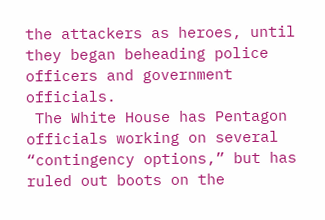the attackers as heroes, until they began beheading police officers and government officials.
 The White House has Pentagon officials working on several “contingency options,” but has ruled out boots on the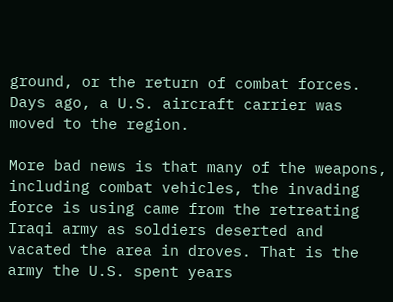ground, or the return of combat forces. Days ago, a U.S. aircraft carrier was moved to the region.

More bad news is that many of the weapons, including combat vehicles, the invading force is using came from the retreating Iraqi army as soldiers deserted and vacated the area in droves. That is the army the U.S. spent years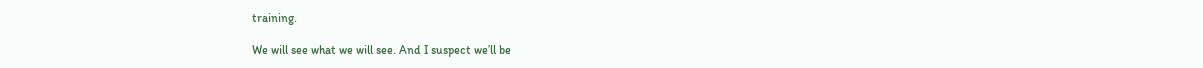training.

We will see what we will see. And I suspect we’ll be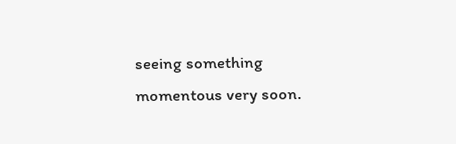seeing something momentous very soon.